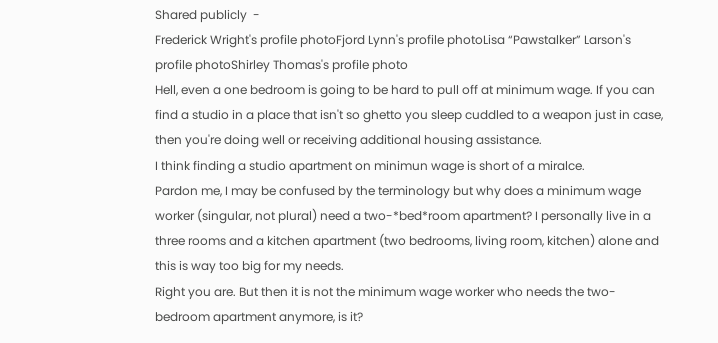Shared publicly  -
Frederick Wright's profile photoFjord Lynn's profile photoLisa “Pawstalker” Larson's profile photoShirley Thomas's profile photo
Hell, even a one bedroom is going to be hard to pull off at minimum wage. If you can find a studio in a place that isn't so ghetto you sleep cuddled to a weapon just in case, then you're doing well or receiving additional housing assistance.
I think finding a studio apartment on minimun wage is short of a miralce.
Pardon me, I may be confused by the terminology but why does a minimum wage worker (singular, not plural) need a two-*bed*room apartment? I personally live in a three rooms and a kitchen apartment (two bedrooms, living room, kitchen) alone and this is way too big for my needs.
Right you are. But then it is not the minimum wage worker who needs the two-bedroom apartment anymore, is it?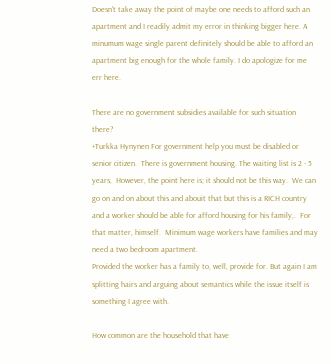Doesn't take away the point of maybe one needs to afford such an apartment and I readily admit my error in thinking bigger here. A minumum wage single parent definitely should be able to afford an apartment big enough for the whole family. I do apologize for me err here.

There are no government subsidies available for such situation there?
+Turkka Hynynen For government help you must be disabled or senior citizen.  There is government housing. The waiting list is 2 - 5 years,  However, the point here is; it should not be this way.  We can go on and on about this and abouit that but this is a RICH country and a worker should be able for afford housing for his family,.  For that matter, himself.  Minimum wage workers have families and may need a two bedroom apartment.
Provided the worker has a family to, well, provide for. But again I am splitting hairs and arguing about semantics while the issue itself is something I agree with.

How common are the household that have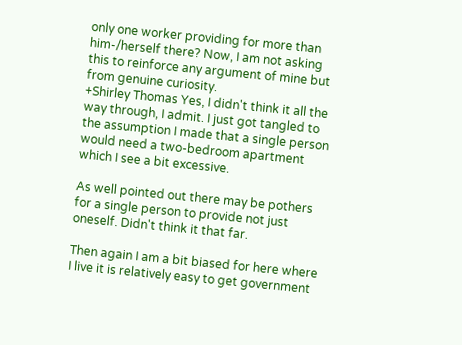only one worker providing for more than him-/herself there? Now, I am not asking this to reinforce any argument of mine but from genuine curiosity.
+Shirley Thomas Yes, I didn't think it all the way through, I admit. I just got tangled to the assumption I made that a single person would need a two-bedroom apartment which I see a bit excessive.

As well pointed out there may be pothers for a single person to provide not just oneself. Didn't think it that far.

Then again I am a bit biased for here where I live it is relatively easy to get government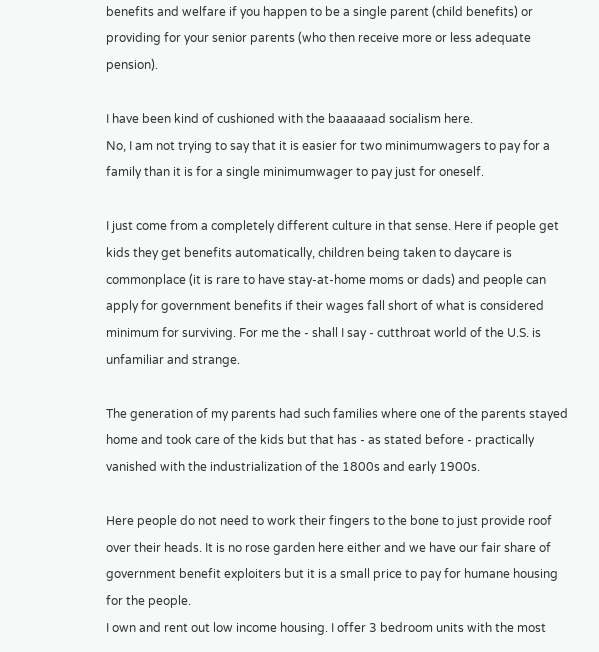benefits and welfare if you happen to be a single parent (child benefits) or providing for your senior parents (who then receive more or less adequate pension).

I have been kind of cushioned with the baaaaaad socialism here.
No, I am not trying to say that it is easier for two minimumwagers to pay for a family than it is for a single minimumwager to pay just for oneself.

I just come from a completely different culture in that sense. Here if people get kids they get benefits automatically, children being taken to daycare is commonplace (it is rare to have stay-at-home moms or dads) and people can apply for government benefits if their wages fall short of what is considered minimum for surviving. For me the - shall I say - cutthroat world of the U.S. is unfamiliar and strange.

The generation of my parents had such families where one of the parents stayed home and took care of the kids but that has - as stated before - practically vanished with the industrialization of the 1800s and early 1900s.

Here people do not need to work their fingers to the bone to just provide roof over their heads. It is no rose garden here either and we have our fair share of government benefit exploiters but it is a small price to pay for humane housing for the people.
I own and rent out low income housing. I offer 3 bedroom units with the most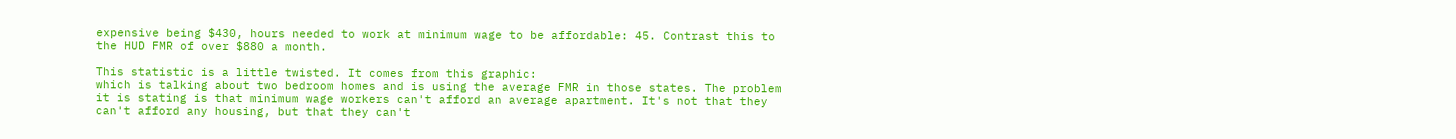expensive being $430, hours needed to work at minimum wage to be affordable: 45. Contrast this to the HUD FMR of over $880 a month.

This statistic is a little twisted. It comes from this graphic:
which is talking about two bedroom homes and is using the average FMR in those states. The problem it is stating is that minimum wage workers can't afford an average apartment. It's not that they can't afford any housing, but that they can't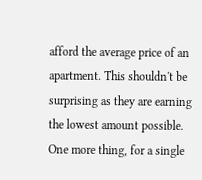afford the average price of an apartment. This shouldn't be surprising as they are earning the lowest amount possible.
One more thing, for a single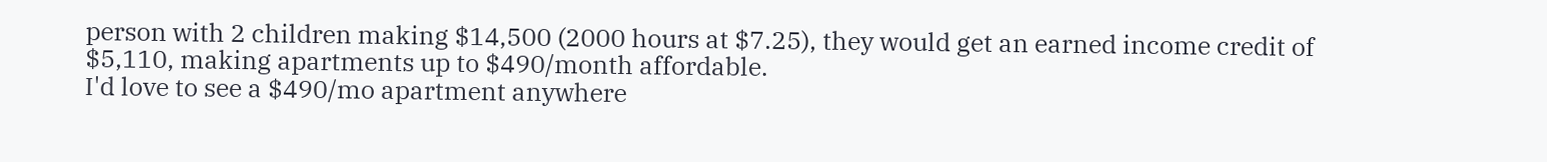person with 2 children making $14,500 (2000 hours at $7.25), they would get an earned income credit of $5,110, making apartments up to $490/month affordable.
I'd love to see a $490/mo apartment anywhere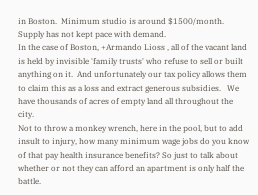in Boston.  Minimum studio is around $1500/month.   Supply has not kept pace with demand.
In the case of Boston, +Armando Lioss , all of the vacant land is held by invisible 'family trusts' who refuse to sell or built anything on it.  And unfortunately our tax policy allows them to claim this as a loss and extract generous subsidies.   We have thousands of acres of empty land all throughout the city.
Not to throw a monkey wrench, here in the pool, but to add insult to injury, how many minimum wage jobs do you know of that pay health insurance benefits? So just to talk about whether or not they can afford an apartment is only half the battle.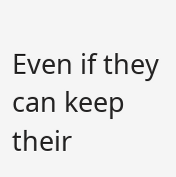Even if they can keep their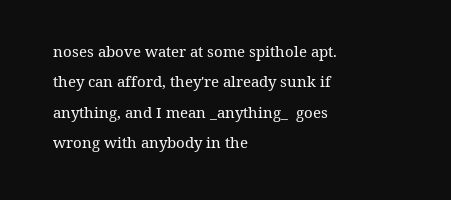noses above water at some spithole apt. they can afford, they're already sunk if anything, and I mean _anything_  goes wrong with anybody in the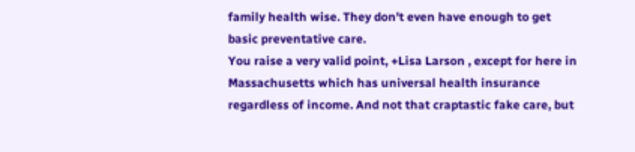family health wise. They don't even have enough to get basic preventative care.
You raise a very valid point, +Lisa Larson , except for here in Massachusetts which has universal health insurance regardless of income. And not that craptastic fake care, but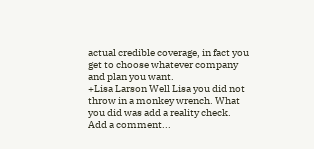actual credible coverage, in fact you get to choose whatever company and plan you want.
+Lisa Larson Well Lisa you did not throw in a monkey wrench. What you did was add a reality check.
Add a comment...